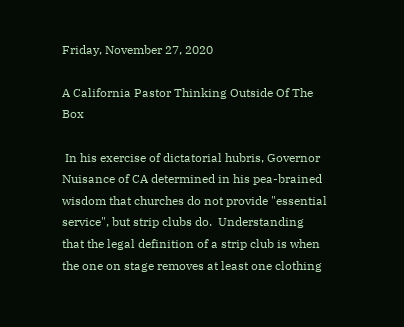Friday, November 27, 2020

A California Pastor Thinking Outside Of The Box

 In his exercise of dictatorial hubris, Governor Nuisance of CA determined in his pea-brained wisdom that churches do not provide "essential service", but strip clubs do.  Understanding that the legal definition of a strip club is when the one on stage removes at least one clothing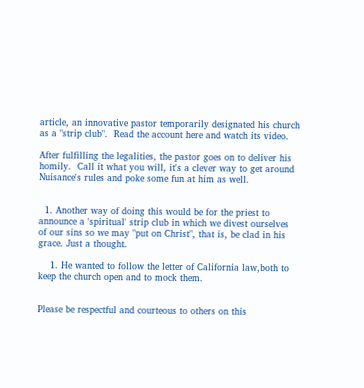article, an innovative pastor temporarily designated his church as a "strip club".  Read the account here and watch its video.

After fulfilling the legalities, the pastor goes on to deliver his homily.  Call it what you will, it's a clever way to get around Nuisance's rules and poke some fun at him as well.


  1. Another way of doing this would be for the priest to announce a 'spiritual' strip club in which we divest ourselves of our sins so we may "put on Christ", that is, be clad in his grace. Just a thought.

    1. He wanted to follow the letter of California law,both to keep the church open and to mock them.


Please be respectful and courteous to others on this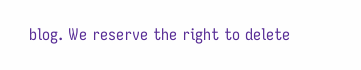blog. We reserve the right to delete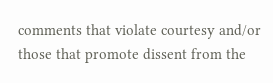comments that violate courtesy and/or those that promote dissent from the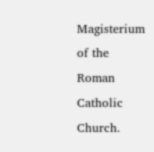Magisterium of the Roman Catholic Church.